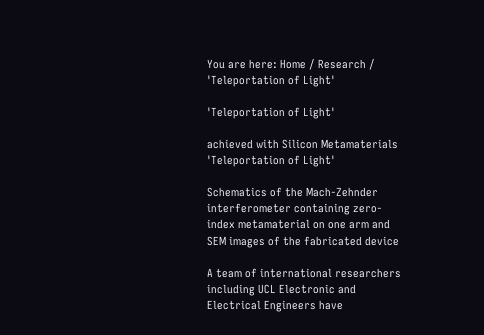You are here: Home / Research / 'Teleportation of Light'

'Teleportation of Light'

achieved with Silicon Metamaterials
'Teleportation of Light'

Schematics of the Mach-Zehnder interferometer containing zero-index metamaterial on one arm and SEM images of the fabricated device

A team of international researchers including UCL Electronic and Electrical Engineers have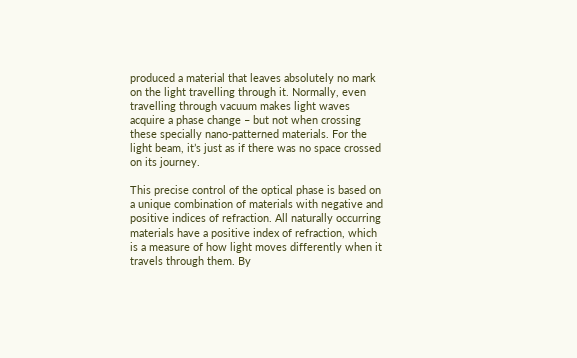produced a material that leaves absolutely no mark on the light travelling through it. Normally, even travelling through vacuum makes light waves acquire a phase change – but not when crossing these specially nano-patterned materials. For the light beam, it’s just as if there was no space crossed on its journey.

This precise control of the optical phase is based on a unique combination of materials with negative and positive indices of refraction. All naturally occurring materials have a positive index of refraction, which is a measure of how light moves differently when it travels through them. By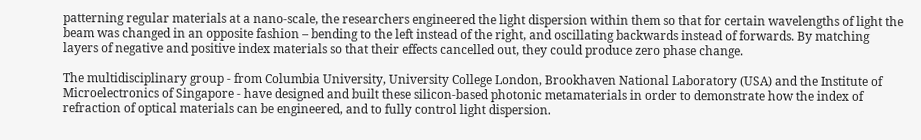patterning regular materials at a nano-scale, the researchers engineered the light dispersion within them so that for certain wavelengths of light the beam was changed in an opposite fashion – bending to the left instead of the right, and oscillating backwards instead of forwards. By matching layers of negative and positive index materials so that their effects cancelled out, they could produce zero phase change.

The multidisciplinary group - from Columbia University, University College London, Brookhaven National Laboratory (USA) and the Institute of Microelectronics of Singapore - have designed and built these silicon-based photonic metamaterials in order to demonstrate how the index of refraction of optical materials can be engineered, and to fully control light dispersion.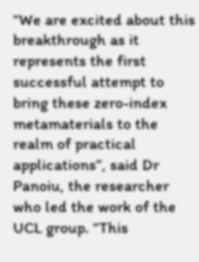“We are excited about this breakthrough as it represents the first successful attempt to bring these zero-index metamaterials to the realm of practical applications”, said Dr Panoiu, the researcher who led the work of the UCL group. “This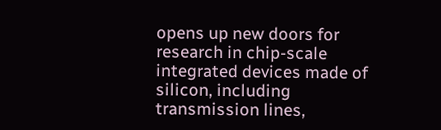opens up new doors for research in chip-scale integrated devices made of silicon, including transmission lines,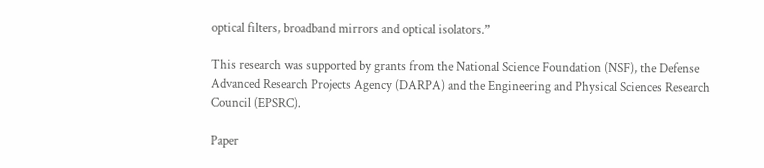optical filters, broadband mirrors and optical isolators.”

This research was supported by grants from the National Science Foundation (NSF), the Defense Advanced Research Projects Agency (DARPA) and the Engineering and Physical Sciences Research Council (EPSRC).

Paper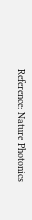Reference: Nature Photonics